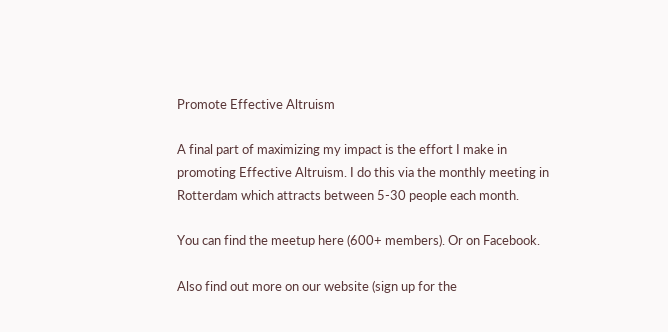Promote Effective Altruism

A final part of maximizing my impact is the effort I make in promoting Effective Altruism. I do this via the monthly meeting in Rotterdam which attracts between 5-30 people each month.

You can find the meetup here (600+ members). Or on Facebook.

Also find out more on our website (sign up for the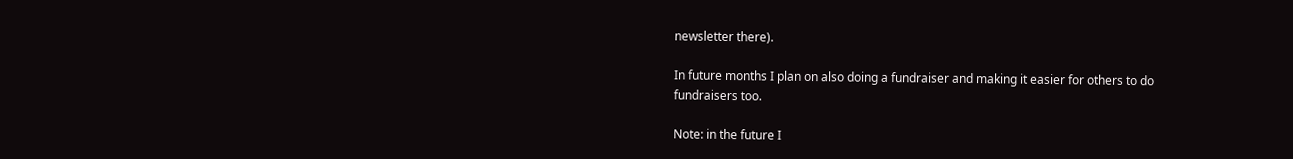newsletter there).

In future months I plan on also doing a fundraiser and making it easier for others to do fundraisers too.

Note: in the future I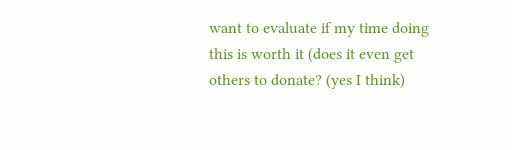want to evaluate if my time doing this is worth it (does it even get others to donate? (yes I think)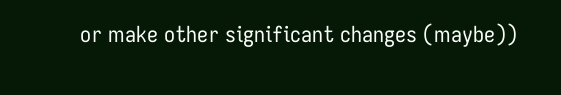or make other significant changes (maybe))